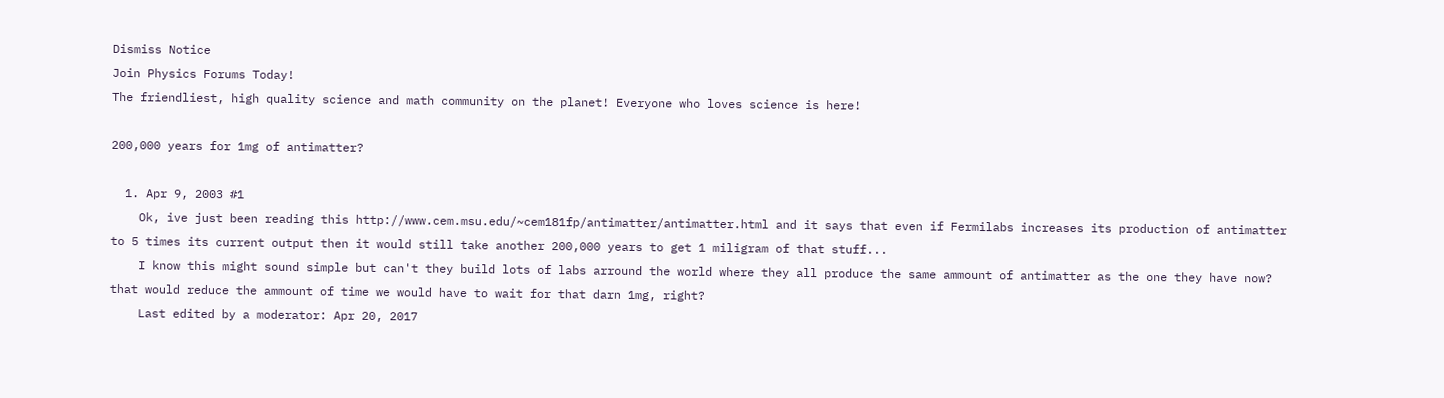Dismiss Notice
Join Physics Forums Today!
The friendliest, high quality science and math community on the planet! Everyone who loves science is here!

200,000 years for 1mg of antimatter?

  1. Apr 9, 2003 #1
    Ok, ive just been reading this http://www.cem.msu.edu/~cem181fp/antimatter/antimatter.html and it says that even if Fermilabs increases its production of antimatter to 5 times its current output then it would still take another 200,000 years to get 1 miligram of that stuff...
    I know this might sound simple but can't they build lots of labs arround the world where they all produce the same ammount of antimatter as the one they have now? that would reduce the ammount of time we would have to wait for that darn 1mg, right?
    Last edited by a moderator: Apr 20, 2017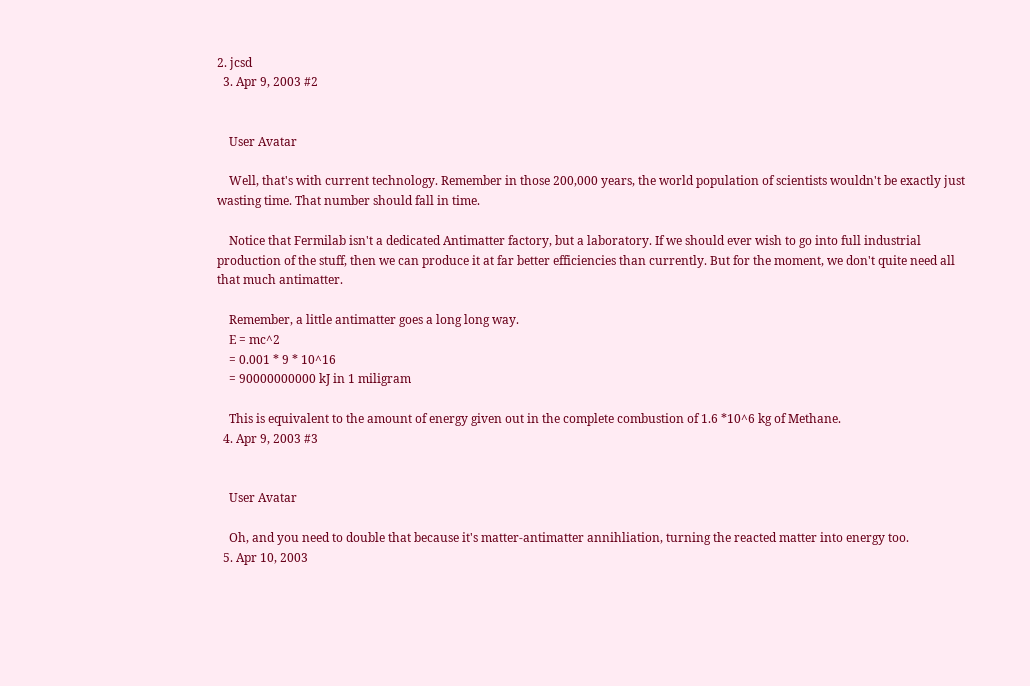2. jcsd
  3. Apr 9, 2003 #2


    User Avatar

    Well, that's with current technology. Remember in those 200,000 years, the world population of scientists wouldn't be exactly just wasting time. That number should fall in time.

    Notice that Fermilab isn't a dedicated Antimatter factory, but a laboratory. If we should ever wish to go into full industrial production of the stuff, then we can produce it at far better efficiencies than currently. But for the moment, we don't quite need all that much antimatter.

    Remember, a little antimatter goes a long long way.
    E = mc^2
    = 0.001 * 9 * 10^16
    = 90000000000 kJ in 1 miligram

    This is equivalent to the amount of energy given out in the complete combustion of 1.6 *10^6 kg of Methane.
  4. Apr 9, 2003 #3


    User Avatar

    Oh, and you need to double that because it's matter-antimatter annihliation, turning the reacted matter into energy too.
  5. Apr 10, 2003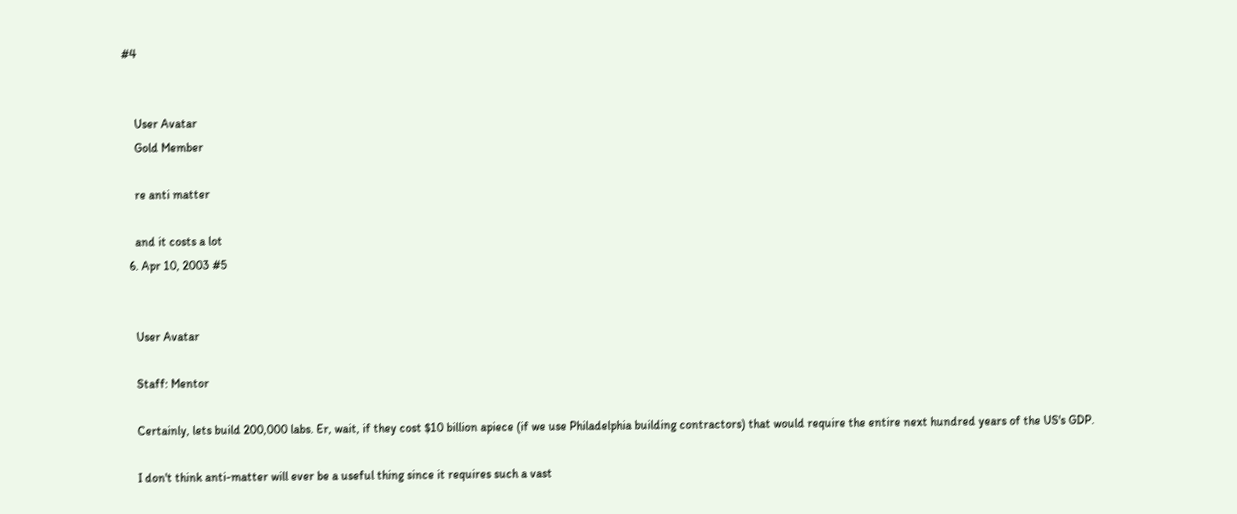#4


    User Avatar
    Gold Member

    re anti matter

    and it costs a lot
  6. Apr 10, 2003 #5


    User Avatar

    Staff: Mentor

    Certainly, lets build 200,000 labs. Er, wait, if they cost $10 billion apiece (if we use Philadelphia building contractors) that would require the entire next hundred years of the US's GDP.

    I don't think anti-matter will ever be a useful thing since it requires such a vast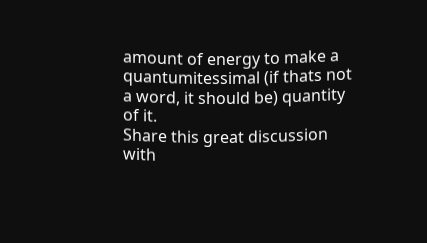amount of energy to make a quantumitessimal (if thats not a word, it should be) quantity of it.
Share this great discussion with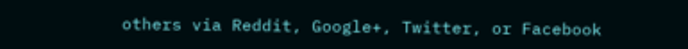others via Reddit, Google+, Twitter, or Facebook